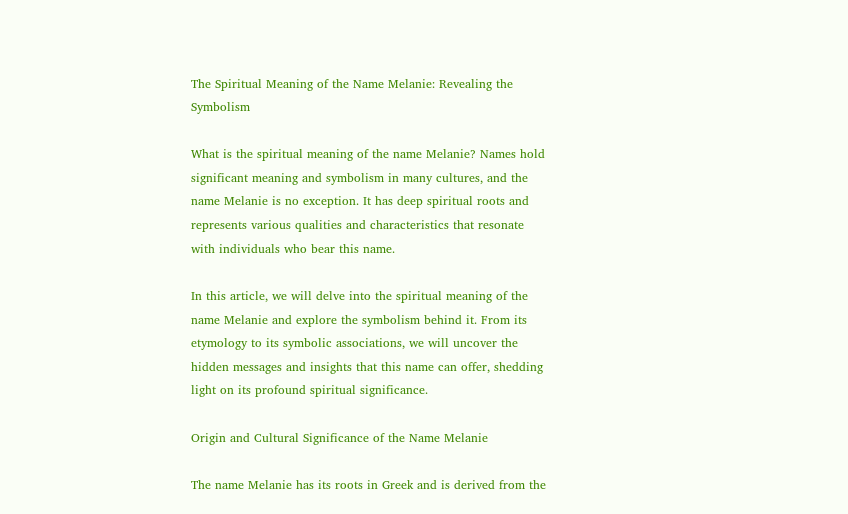The Spiritual Meaning of the Name Melanie: Revealing the Symbolism

What is the spiritual meaning of the name Melanie? Names hold significant meaning and symbolism in many cultures, and the name Melanie is no exception. It has deep spiritual roots and represents various qualities and characteristics that resonate with individuals who bear this name.

In this article, we will delve into the spiritual meaning of the name Melanie and explore the symbolism behind it. From its etymology to its symbolic associations, we will uncover the hidden messages and insights that this name can offer, shedding light on its profound spiritual significance.

Origin and Cultural Significance of the Name Melanie

The name Melanie has its roots in Greek and is derived from the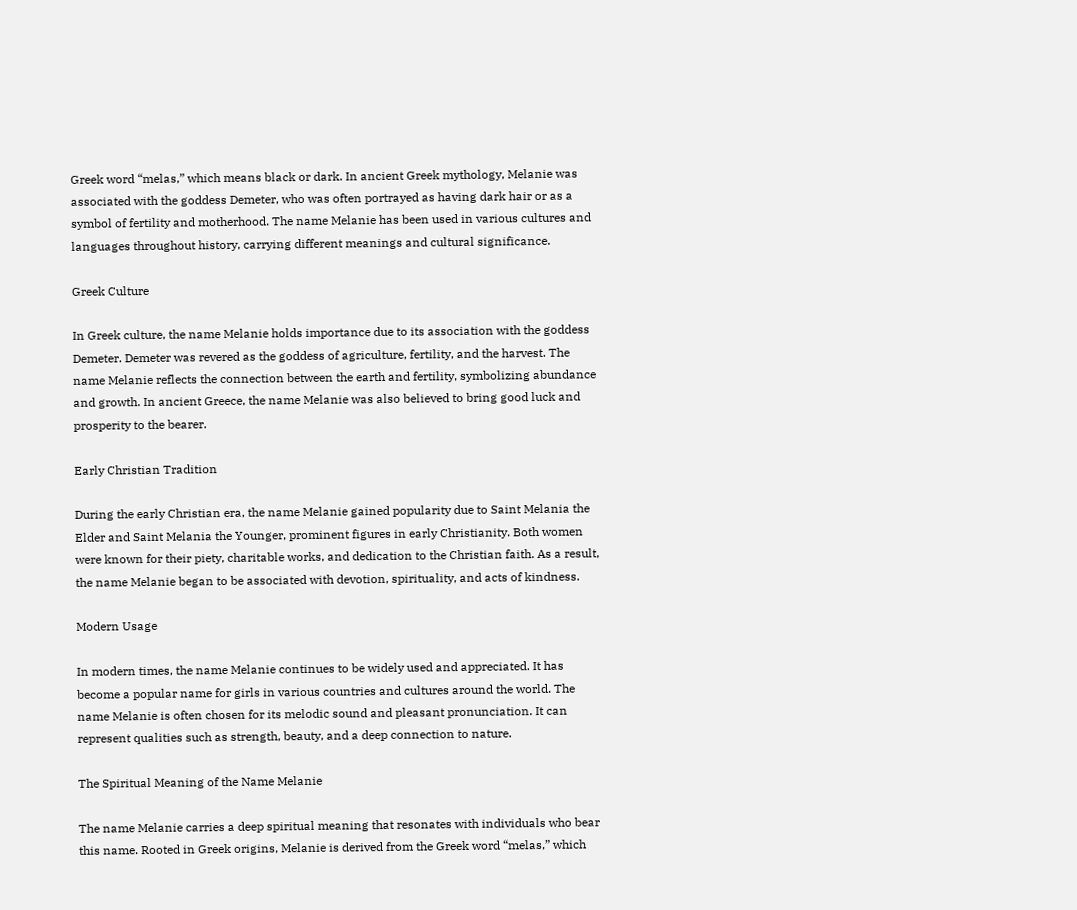Greek word “melas,” which means black or dark. In ancient Greek mythology, Melanie was associated with the goddess Demeter, who was often portrayed as having dark hair or as a symbol of fertility and motherhood. The name Melanie has been used in various cultures and languages throughout history, carrying different meanings and cultural significance.

Greek Culture

In Greek culture, the name Melanie holds importance due to its association with the goddess Demeter. Demeter was revered as the goddess of agriculture, fertility, and the harvest. The name Melanie reflects the connection between the earth and fertility, symbolizing abundance and growth. In ancient Greece, the name Melanie was also believed to bring good luck and prosperity to the bearer.

Early Christian Tradition

During the early Christian era, the name Melanie gained popularity due to Saint Melania the Elder and Saint Melania the Younger, prominent figures in early Christianity. Both women were known for their piety, charitable works, and dedication to the Christian faith. As a result, the name Melanie began to be associated with devotion, spirituality, and acts of kindness.

Modern Usage

In modern times, the name Melanie continues to be widely used and appreciated. It has become a popular name for girls in various countries and cultures around the world. The name Melanie is often chosen for its melodic sound and pleasant pronunciation. It can represent qualities such as strength, beauty, and a deep connection to nature.

The Spiritual Meaning of the Name Melanie

The name Melanie carries a deep spiritual meaning that resonates with individuals who bear this name. Rooted in Greek origins, Melanie is derived from the Greek word “melas,” which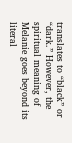translates to “black” or “dark.” However, the spiritual meaning of Melanie goes beyond its literal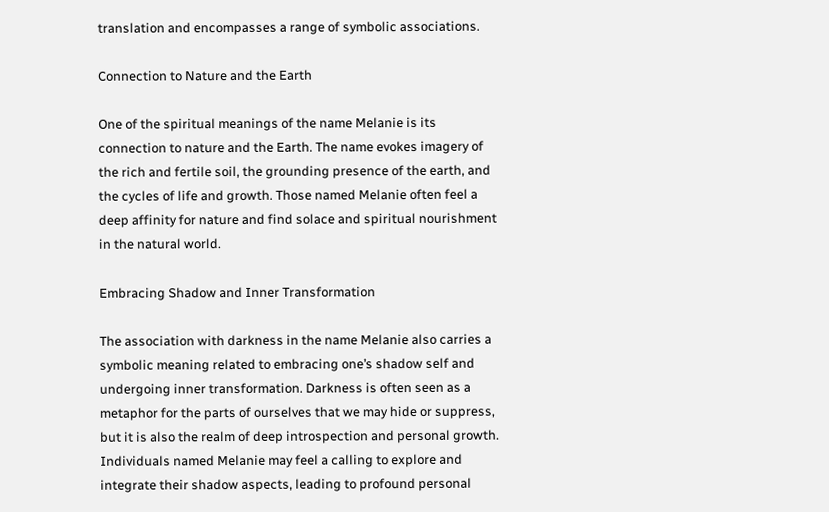translation and encompasses a range of symbolic associations.

Connection to Nature and the Earth

One of the spiritual meanings of the name Melanie is its connection to nature and the Earth. The name evokes imagery of the rich and fertile soil, the grounding presence of the earth, and the cycles of life and growth. Those named Melanie often feel a deep affinity for nature and find solace and spiritual nourishment in the natural world.

Embracing Shadow and Inner Transformation

The association with darkness in the name Melanie also carries a symbolic meaning related to embracing one’s shadow self and undergoing inner transformation. Darkness is often seen as a metaphor for the parts of ourselves that we may hide or suppress, but it is also the realm of deep introspection and personal growth. Individuals named Melanie may feel a calling to explore and integrate their shadow aspects, leading to profound personal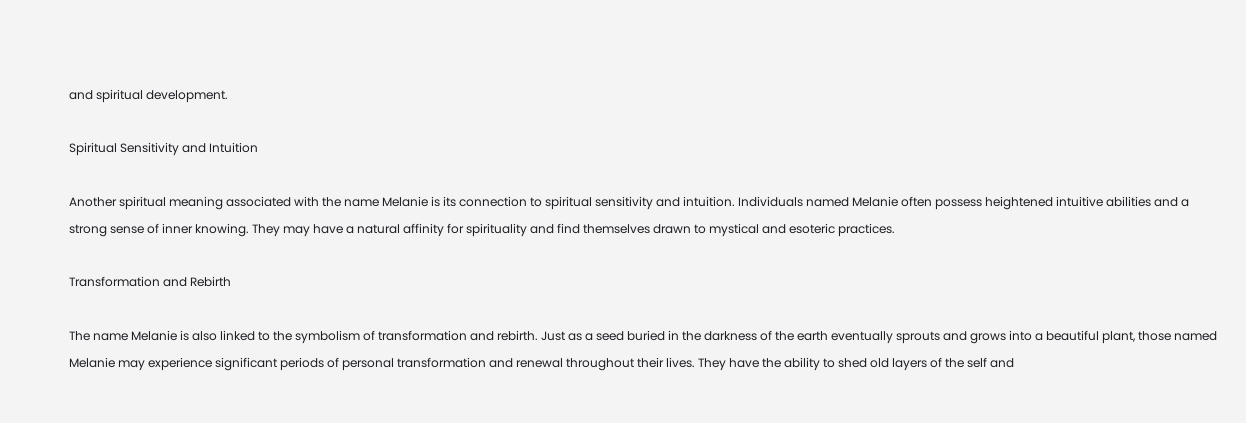and spiritual development.

Spiritual Sensitivity and Intuition

Another spiritual meaning associated with the name Melanie is its connection to spiritual sensitivity and intuition. Individuals named Melanie often possess heightened intuitive abilities and a strong sense of inner knowing. They may have a natural affinity for spirituality and find themselves drawn to mystical and esoteric practices.

Transformation and Rebirth

The name Melanie is also linked to the symbolism of transformation and rebirth. Just as a seed buried in the darkness of the earth eventually sprouts and grows into a beautiful plant, those named Melanie may experience significant periods of personal transformation and renewal throughout their lives. They have the ability to shed old layers of the self and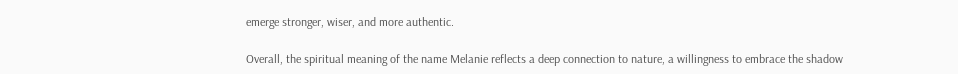emerge stronger, wiser, and more authentic.

Overall, the spiritual meaning of the name Melanie reflects a deep connection to nature, a willingness to embrace the shadow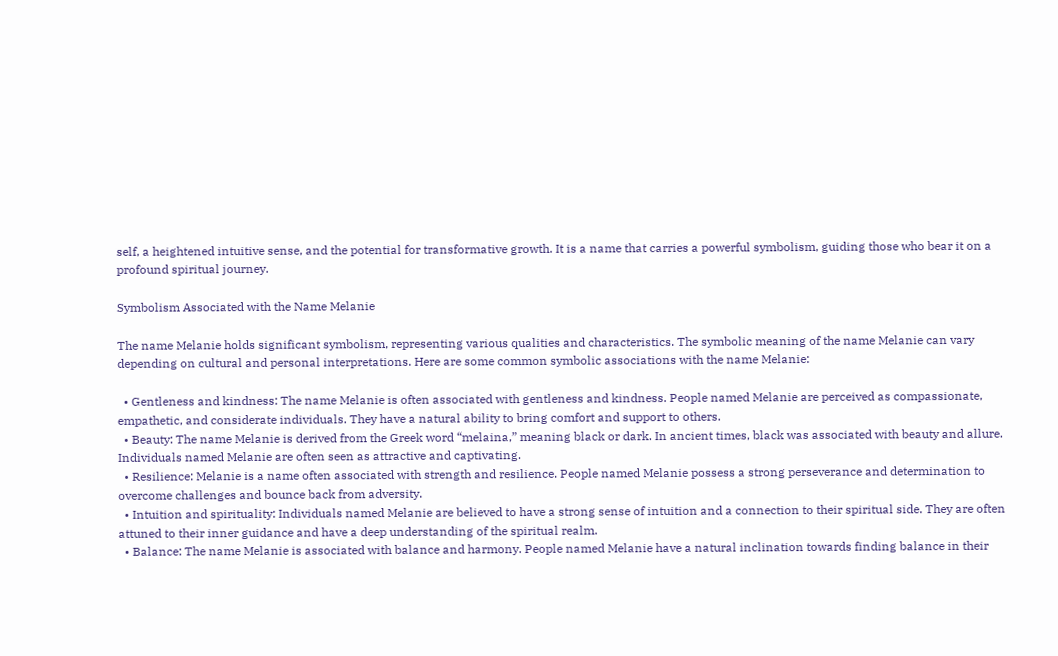self, a heightened intuitive sense, and the potential for transformative growth. It is a name that carries a powerful symbolism, guiding those who bear it on a profound spiritual journey.

Symbolism Associated with the Name Melanie

The name Melanie holds significant symbolism, representing various qualities and characteristics. The symbolic meaning of the name Melanie can vary depending on cultural and personal interpretations. Here are some common symbolic associations with the name Melanie:

  • Gentleness and kindness: The name Melanie is often associated with gentleness and kindness. People named Melanie are perceived as compassionate, empathetic, and considerate individuals. They have a natural ability to bring comfort and support to others.
  • Beauty: The name Melanie is derived from the Greek word “melaina,” meaning black or dark. In ancient times, black was associated with beauty and allure. Individuals named Melanie are often seen as attractive and captivating.
  • Resilience: Melanie is a name often associated with strength and resilience. People named Melanie possess a strong perseverance and determination to overcome challenges and bounce back from adversity.
  • Intuition and spirituality: Individuals named Melanie are believed to have a strong sense of intuition and a connection to their spiritual side. They are often attuned to their inner guidance and have a deep understanding of the spiritual realm.
  • Balance: The name Melanie is associated with balance and harmony. People named Melanie have a natural inclination towards finding balance in their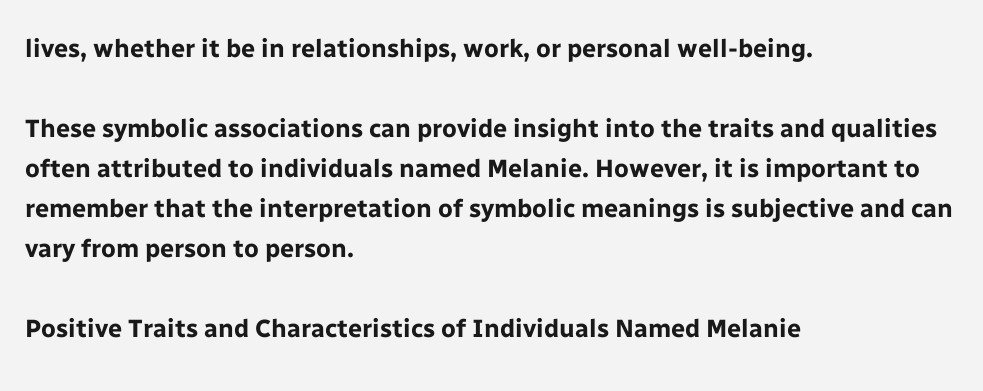lives, whether it be in relationships, work, or personal well-being.

These symbolic associations can provide insight into the traits and qualities often attributed to individuals named Melanie. However, it is important to remember that the interpretation of symbolic meanings is subjective and can vary from person to person.

Positive Traits and Characteristics of Individuals Named Melanie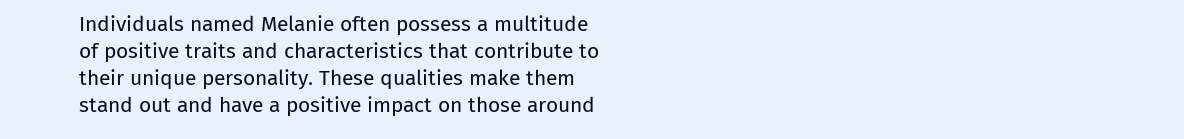Individuals named Melanie often possess a multitude of positive traits and characteristics that contribute to their unique personality. These qualities make them stand out and have a positive impact on those around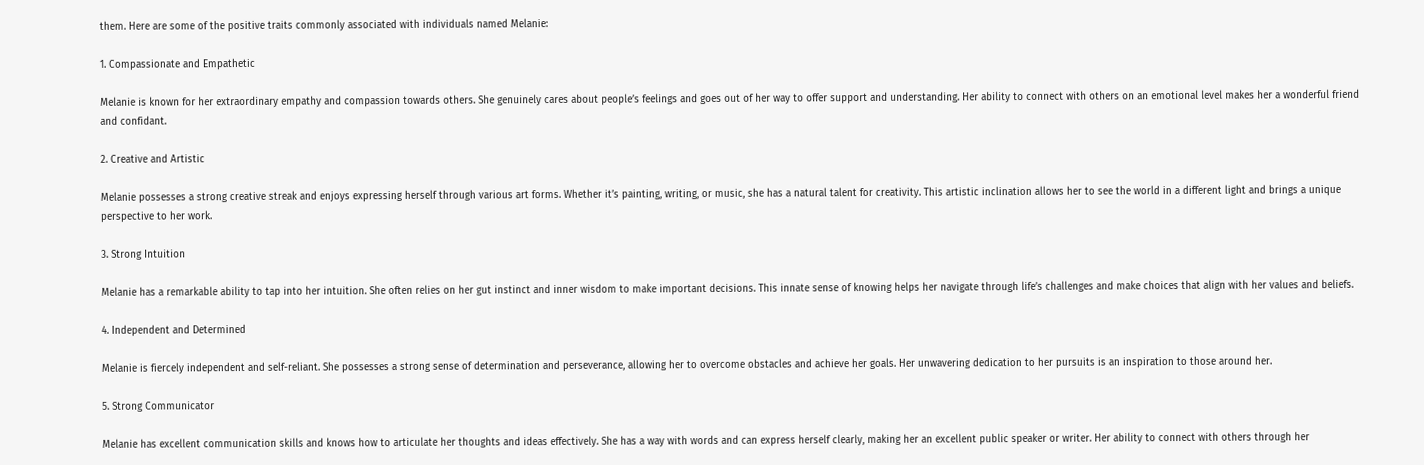them. Here are some of the positive traits commonly associated with individuals named Melanie:

1. Compassionate and Empathetic

Melanie is known for her extraordinary empathy and compassion towards others. She genuinely cares about people’s feelings and goes out of her way to offer support and understanding. Her ability to connect with others on an emotional level makes her a wonderful friend and confidant.

2. Creative and Artistic

Melanie possesses a strong creative streak and enjoys expressing herself through various art forms. Whether it’s painting, writing, or music, she has a natural talent for creativity. This artistic inclination allows her to see the world in a different light and brings a unique perspective to her work.

3. Strong Intuition

Melanie has a remarkable ability to tap into her intuition. She often relies on her gut instinct and inner wisdom to make important decisions. This innate sense of knowing helps her navigate through life’s challenges and make choices that align with her values and beliefs.

4. Independent and Determined

Melanie is fiercely independent and self-reliant. She possesses a strong sense of determination and perseverance, allowing her to overcome obstacles and achieve her goals. Her unwavering dedication to her pursuits is an inspiration to those around her.

5. Strong Communicator

Melanie has excellent communication skills and knows how to articulate her thoughts and ideas effectively. She has a way with words and can express herself clearly, making her an excellent public speaker or writer. Her ability to connect with others through her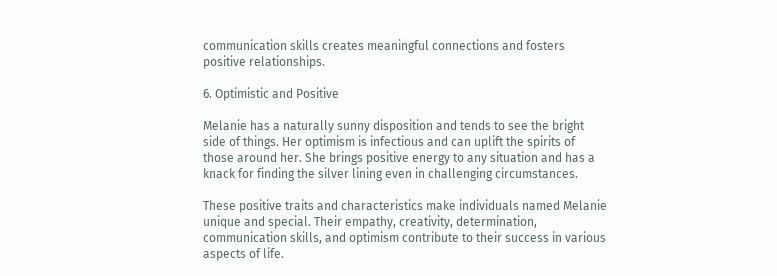communication skills creates meaningful connections and fosters positive relationships.

6. Optimistic and Positive

Melanie has a naturally sunny disposition and tends to see the bright side of things. Her optimism is infectious and can uplift the spirits of those around her. She brings positive energy to any situation and has a knack for finding the silver lining even in challenging circumstances.

These positive traits and characteristics make individuals named Melanie unique and special. Their empathy, creativity, determination, communication skills, and optimism contribute to their success in various aspects of life.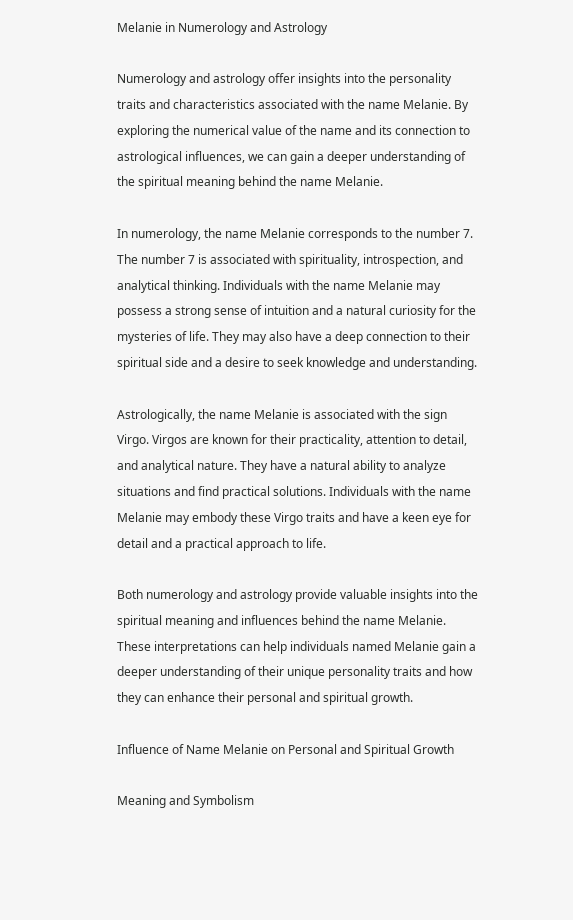Melanie in Numerology and Astrology

Numerology and astrology offer insights into the personality traits and characteristics associated with the name Melanie. By exploring the numerical value of the name and its connection to astrological influences, we can gain a deeper understanding of the spiritual meaning behind the name Melanie.

In numerology, the name Melanie corresponds to the number 7. The number 7 is associated with spirituality, introspection, and analytical thinking. Individuals with the name Melanie may possess a strong sense of intuition and a natural curiosity for the mysteries of life. They may also have a deep connection to their spiritual side and a desire to seek knowledge and understanding.

Astrologically, the name Melanie is associated with the sign Virgo. Virgos are known for their practicality, attention to detail, and analytical nature. They have a natural ability to analyze situations and find practical solutions. Individuals with the name Melanie may embody these Virgo traits and have a keen eye for detail and a practical approach to life.

Both numerology and astrology provide valuable insights into the spiritual meaning and influences behind the name Melanie. These interpretations can help individuals named Melanie gain a deeper understanding of their unique personality traits and how they can enhance their personal and spiritual growth.

Influence of Name Melanie on Personal and Spiritual Growth

Meaning and Symbolism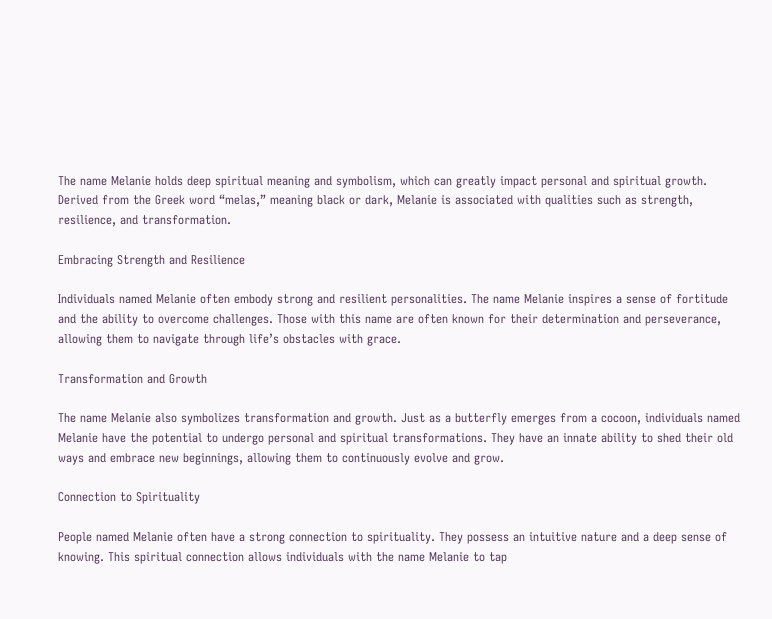The name Melanie holds deep spiritual meaning and symbolism, which can greatly impact personal and spiritual growth. Derived from the Greek word “melas,” meaning black or dark, Melanie is associated with qualities such as strength, resilience, and transformation.

Embracing Strength and Resilience

Individuals named Melanie often embody strong and resilient personalities. The name Melanie inspires a sense of fortitude and the ability to overcome challenges. Those with this name are often known for their determination and perseverance, allowing them to navigate through life’s obstacles with grace.

Transformation and Growth

The name Melanie also symbolizes transformation and growth. Just as a butterfly emerges from a cocoon, individuals named Melanie have the potential to undergo personal and spiritual transformations. They have an innate ability to shed their old ways and embrace new beginnings, allowing them to continuously evolve and grow.

Connection to Spirituality

People named Melanie often have a strong connection to spirituality. They possess an intuitive nature and a deep sense of knowing. This spiritual connection allows individuals with the name Melanie to tap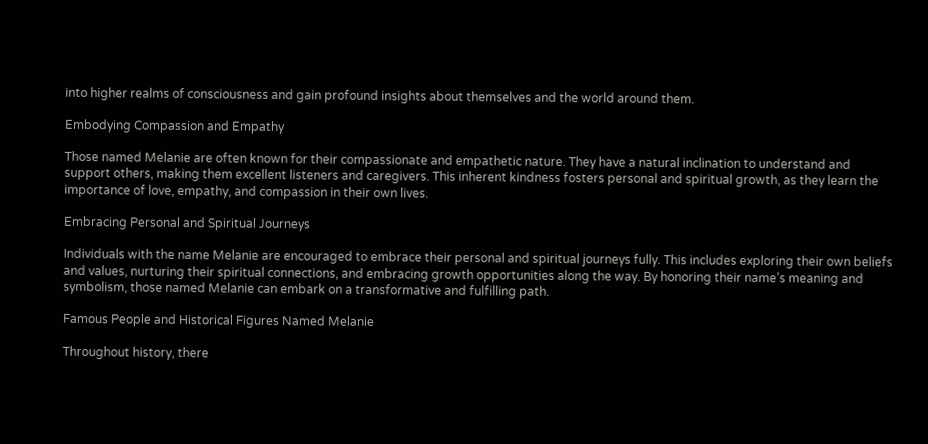into higher realms of consciousness and gain profound insights about themselves and the world around them.

Embodying Compassion and Empathy

Those named Melanie are often known for their compassionate and empathetic nature. They have a natural inclination to understand and support others, making them excellent listeners and caregivers. This inherent kindness fosters personal and spiritual growth, as they learn the importance of love, empathy, and compassion in their own lives.

Embracing Personal and Spiritual Journeys

Individuals with the name Melanie are encouraged to embrace their personal and spiritual journeys fully. This includes exploring their own beliefs and values, nurturing their spiritual connections, and embracing growth opportunities along the way. By honoring their name’s meaning and symbolism, those named Melanie can embark on a transformative and fulfilling path.

Famous People and Historical Figures Named Melanie

Throughout history, there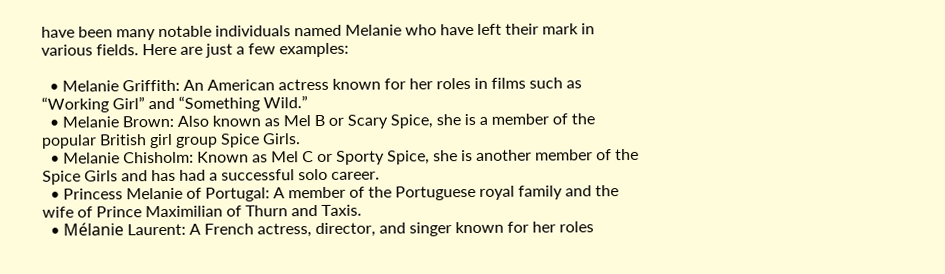have been many notable individuals named Melanie who have left their mark in various fields. Here are just a few examples:

  • Melanie Griffith: An American actress known for her roles in films such as “Working Girl” and “Something Wild.”
  • Melanie Brown: Also known as Mel B or Scary Spice, she is a member of the popular British girl group Spice Girls.
  • Melanie Chisholm: Known as Mel C or Sporty Spice, she is another member of the Spice Girls and has had a successful solo career.
  • Princess Melanie of Portugal: A member of the Portuguese royal family and the wife of Prince Maximilian of Thurn and Taxis.
  • Mélanie Laurent: A French actress, director, and singer known for her roles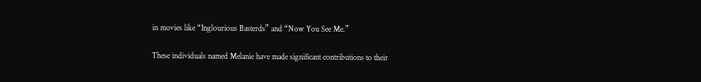in movies like “Inglourious Basterds” and “Now You See Me.”

These individuals named Melanie have made significant contributions to their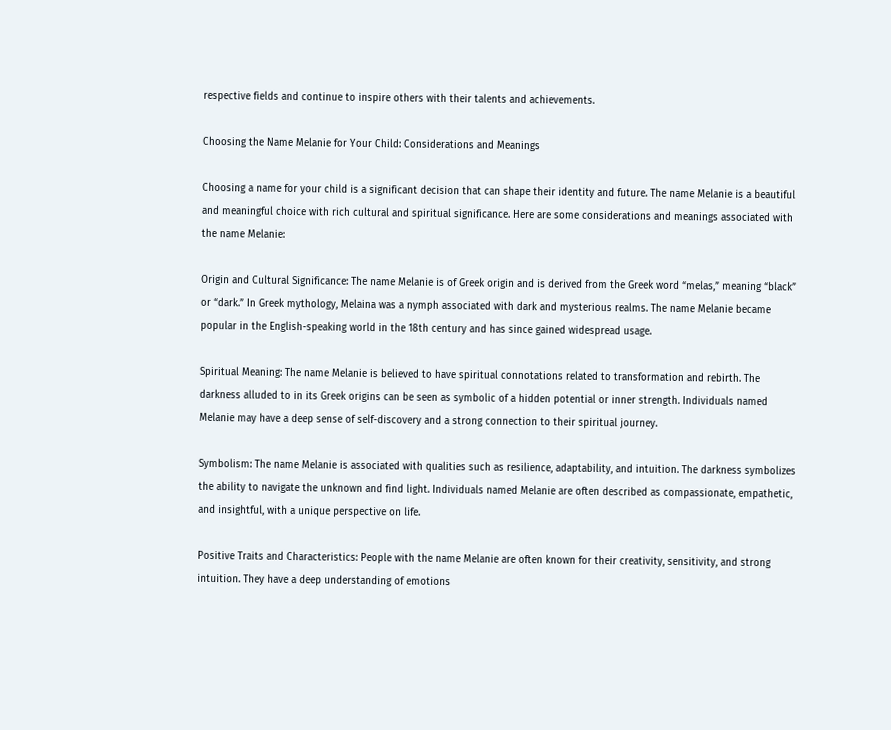respective fields and continue to inspire others with their talents and achievements.

Choosing the Name Melanie for Your Child: Considerations and Meanings

Choosing a name for your child is a significant decision that can shape their identity and future. The name Melanie is a beautiful and meaningful choice with rich cultural and spiritual significance. Here are some considerations and meanings associated with the name Melanie:

Origin and Cultural Significance: The name Melanie is of Greek origin and is derived from the Greek word “melas,” meaning “black” or “dark.” In Greek mythology, Melaina was a nymph associated with dark and mysterious realms. The name Melanie became popular in the English-speaking world in the 18th century and has since gained widespread usage.

Spiritual Meaning: The name Melanie is believed to have spiritual connotations related to transformation and rebirth. The darkness alluded to in its Greek origins can be seen as symbolic of a hidden potential or inner strength. Individuals named Melanie may have a deep sense of self-discovery and a strong connection to their spiritual journey.

Symbolism: The name Melanie is associated with qualities such as resilience, adaptability, and intuition. The darkness symbolizes the ability to navigate the unknown and find light. Individuals named Melanie are often described as compassionate, empathetic, and insightful, with a unique perspective on life.

Positive Traits and Characteristics: People with the name Melanie are often known for their creativity, sensitivity, and strong intuition. They have a deep understanding of emotions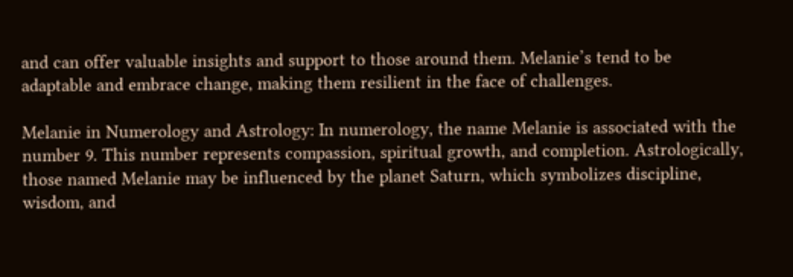and can offer valuable insights and support to those around them. Melanie’s tend to be adaptable and embrace change, making them resilient in the face of challenges.

Melanie in Numerology and Astrology: In numerology, the name Melanie is associated with the number 9. This number represents compassion, spiritual growth, and completion. Astrologically, those named Melanie may be influenced by the planet Saturn, which symbolizes discipline, wisdom, and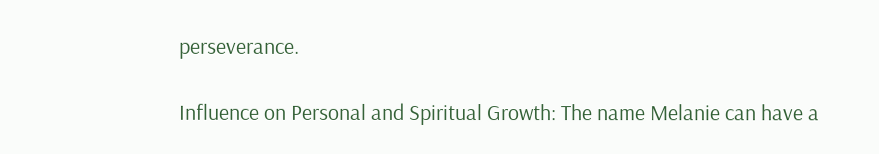perseverance.

Influence on Personal and Spiritual Growth: The name Melanie can have a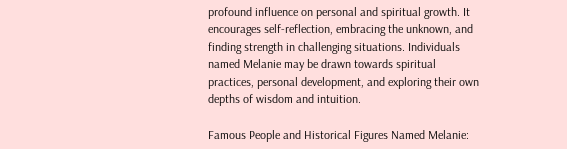profound influence on personal and spiritual growth. It encourages self-reflection, embracing the unknown, and finding strength in challenging situations. Individuals named Melanie may be drawn towards spiritual practices, personal development, and exploring their own depths of wisdom and intuition.

Famous People and Historical Figures Named Melanie: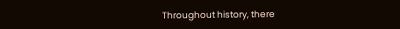Throughout history, there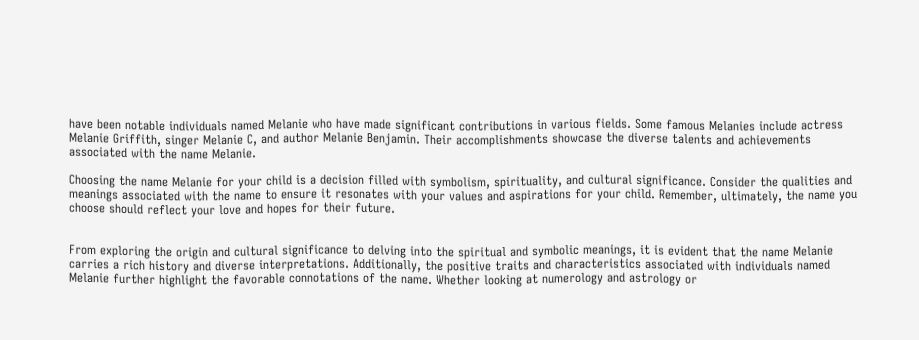have been notable individuals named Melanie who have made significant contributions in various fields. Some famous Melanies include actress Melanie Griffith, singer Melanie C, and author Melanie Benjamin. Their accomplishments showcase the diverse talents and achievements associated with the name Melanie.

Choosing the name Melanie for your child is a decision filled with symbolism, spirituality, and cultural significance. Consider the qualities and meanings associated with the name to ensure it resonates with your values and aspirations for your child. Remember, ultimately, the name you choose should reflect your love and hopes for their future.


From exploring the origin and cultural significance to delving into the spiritual and symbolic meanings, it is evident that the name Melanie carries a rich history and diverse interpretations. Additionally, the positive traits and characteristics associated with individuals named Melanie further highlight the favorable connotations of the name. Whether looking at numerology and astrology or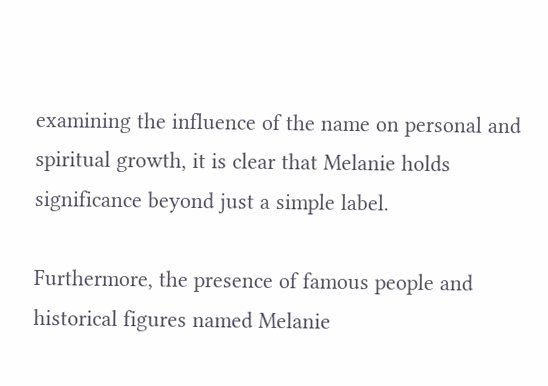examining the influence of the name on personal and spiritual growth, it is clear that Melanie holds significance beyond just a simple label.

Furthermore, the presence of famous people and historical figures named Melanie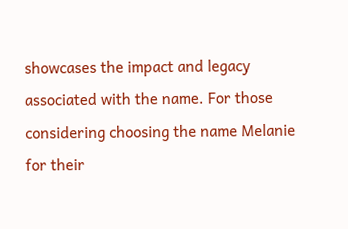showcases the impact and legacy associated with the name. For those considering choosing the name Melanie for their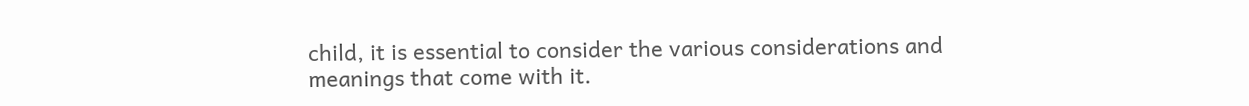child, it is essential to consider the various considerations and meanings that come with it.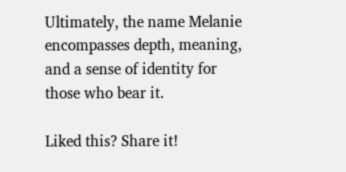Ultimately, the name Melanie encompasses depth, meaning, and a sense of identity for those who bear it.

Liked this? Share it!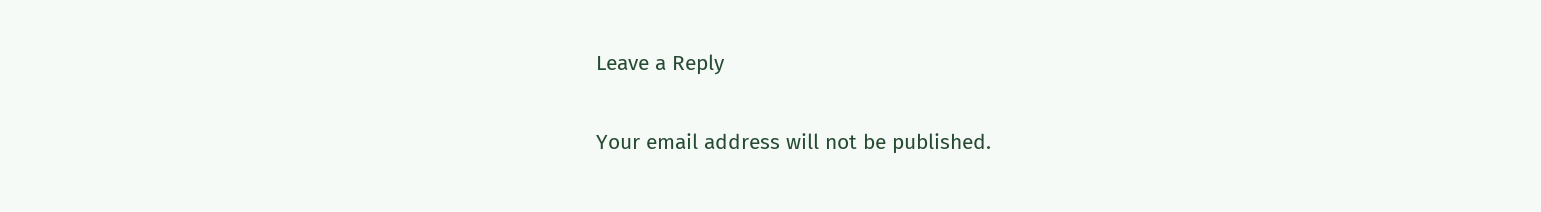Leave a Reply

Your email address will not be published.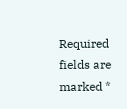Required fields are marked *